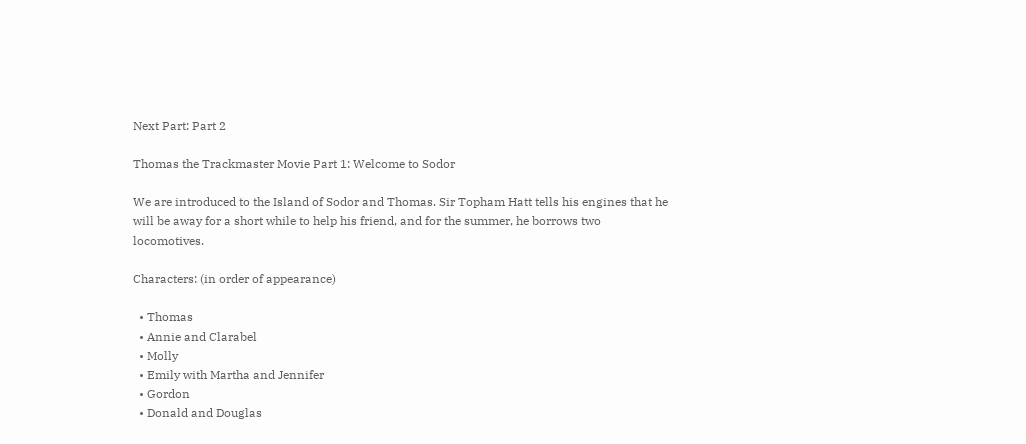Next Part: Part 2

Thomas the Trackmaster Movie Part 1: Welcome to Sodor

We are introduced to the Island of Sodor and Thomas. Sir Topham Hatt tells his engines that he will be away for a short while to help his friend, and for the summer, he borrows two locomotives.

Characters: (in order of appearance)

  • Thomas
  • Annie and Clarabel
  • Molly
  • Emily with Martha and Jennifer
  • Gordon
  • Donald and Douglas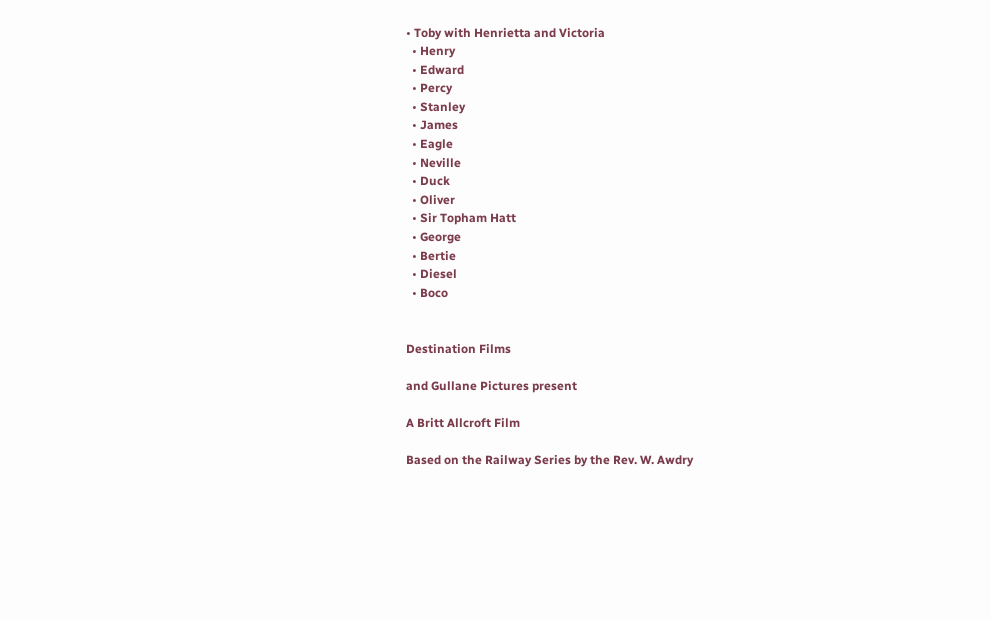• Toby with Henrietta and Victoria
  • Henry
  • Edward
  • Percy
  • Stanley
  • James
  • Eagle
  • Neville
  • Duck
  • Oliver
  • Sir Topham Hatt
  • George
  • Bertie
  • Diesel
  • Boco


Destination Films

and Gullane Pictures present

A Britt Allcroft Film

Based on the Railway Series by the Rev. W. Awdry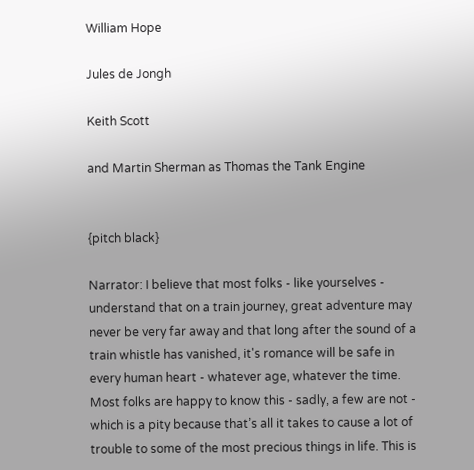William Hope

Jules de Jongh

Keith Scott

and Martin Sherman as Thomas the Tank Engine


{pitch black}

Narrator: I believe that most folks - like yourselves - understand that on a train journey, great adventure may never be very far away and that long after the sound of a train whistle has vanished, it's romance will be safe in every human heart - whatever age, whatever the time. Most folks are happy to know this - sadly, a few are not - which is a pity because that’s all it takes to cause a lot of trouble to some of the most precious things in life. This is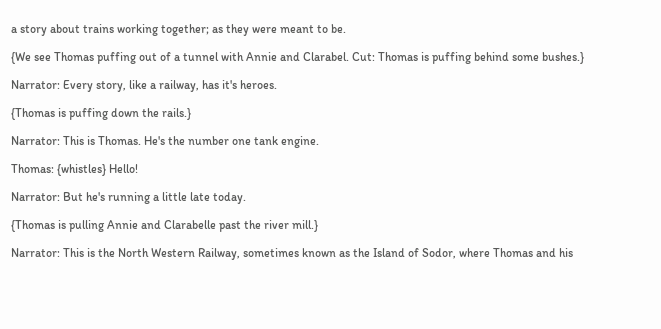a story about trains working together; as they were meant to be.

{We see Thomas puffing out of a tunnel with Annie and Clarabel. Cut: Thomas is puffing behind some bushes.}

Narrator: Every story, like a railway, has it's heroes.

{Thomas is puffing down the rails.}

Narrator: This is Thomas. He's the number one tank engine.

Thomas: {whistles} Hello!

Narrator: But he's running a little late today.

{Thomas is pulling Annie and Clarabelle past the river mill.}

Narrator: This is the North Western Railway, sometimes known as the Island of Sodor, where Thomas and his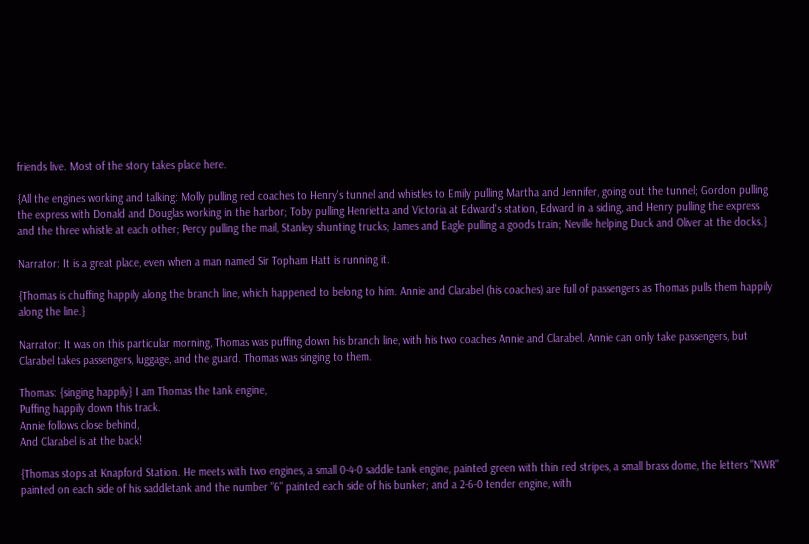friends live. Most of the story takes place here.

{All the engines working and talking: Molly pulling red coaches to Henry's tunnel and whistles to Emily pulling Martha and Jennifer, going out the tunnel; Gordon pulling the express with Donald and Douglas working in the harbor; Toby pulling Henrietta and Victoria at Edward's station, Edward in a siding, and Henry pulling the express and the three whistle at each other; Percy pulling the mail, Stanley shunting trucks; James and Eagle pulling a goods train; Neville helping Duck and Oliver at the docks.}

Narrator: It is a great place, even when a man named Sir Topham Hatt is running it.

{Thomas is chuffing happily along the branch line, which happened to belong to him. Annie and Clarabel (his coaches) are full of passengers as Thomas pulls them happily along the line.}

Narrator: It was on this particular morning, Thomas was puffing down his branch line, with his two coaches Annie and Clarabel. Annie can only take passengers, but Clarabel takes passengers, luggage, and the guard. Thomas was singing to them.

Thomas: {singing happily} I am Thomas the tank engine,
Puffing happily down this track.
Annie follows close behind,
And Clarabel is at the back!

{Thomas stops at Knapford Station. He meets with two engines, a small 0-4-0 saddle tank engine, painted green with thin red stripes, a small brass dome, the letters "NWR" painted on each side of his saddletank and the number "6" painted each side of his bunker; and a 2-6-0 tender engine, with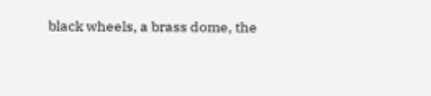black wheels, a brass dome, the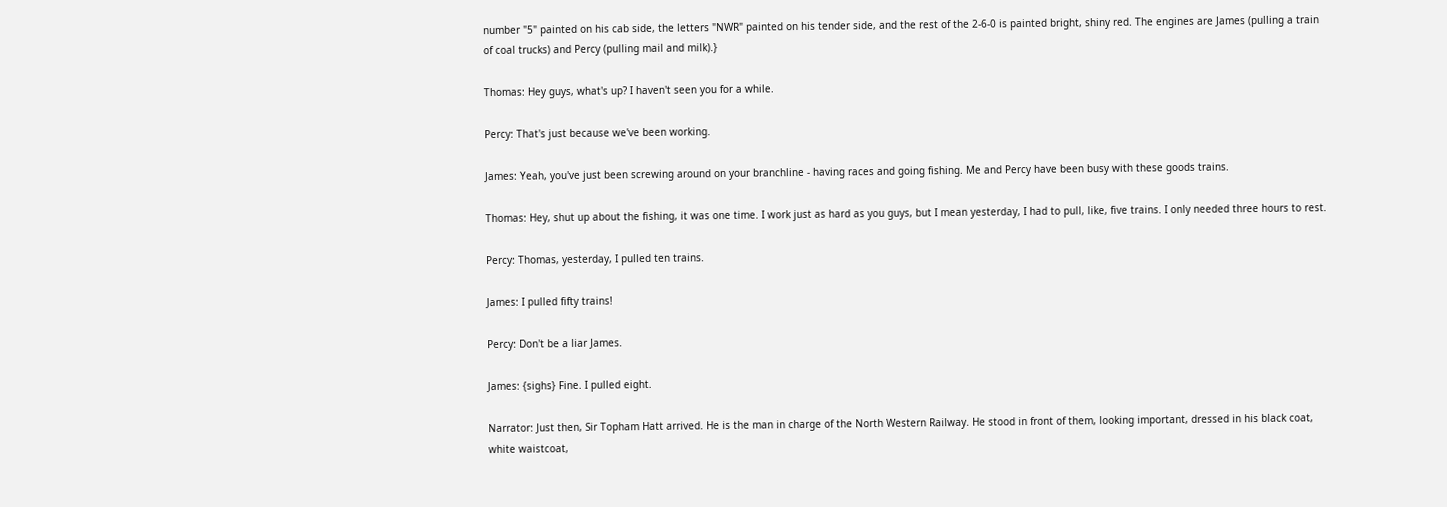number "5" painted on his cab side, the letters "NWR" painted on his tender side, and the rest of the 2-6-0 is painted bright, shiny red. The engines are James (pulling a train of coal trucks) and Percy (pulling mail and milk).}

Thomas: Hey guys, what's up? I haven't seen you for a while.

Percy: That's just because we've been working.

James: Yeah, you've just been screwing around on your branchline - having races and going fishing. Me and Percy have been busy with these goods trains.

Thomas: Hey, shut up about the fishing, it was one time. I work just as hard as you guys, but I mean yesterday, I had to pull, like, five trains. I only needed three hours to rest.

Percy: Thomas, yesterday, I pulled ten trains.

James: I pulled fifty trains!

Percy: Don't be a liar James.

James: {sighs} Fine. I pulled eight.

Narrator: Just then, Sir Topham Hatt arrived. He is the man in charge of the North Western Railway. He stood in front of them, looking important, dressed in his black coat, white waistcoat,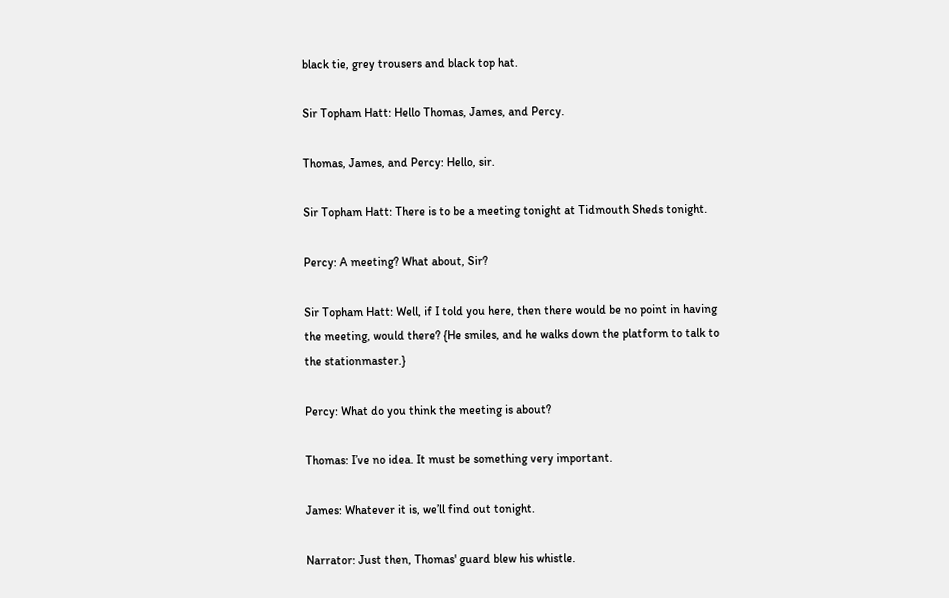black tie, grey trousers and black top hat.

Sir Topham Hatt: Hello Thomas, James, and Percy.

Thomas, James, and Percy: Hello, sir.

Sir Topham Hatt: There is to be a meeting tonight at Tidmouth Sheds tonight.

Percy: A meeting? What about, Sir?

Sir Topham Hatt: Well, if I told you here, then there would be no point in having the meeting, would there? {He smiles, and he walks down the platform to talk to the stationmaster.}

Percy: What do you think the meeting is about?

Thomas: I’ve no idea. It must be something very important.

James: Whatever it is, we’ll find out tonight.

Narrator: Just then, Thomas' guard blew his whistle.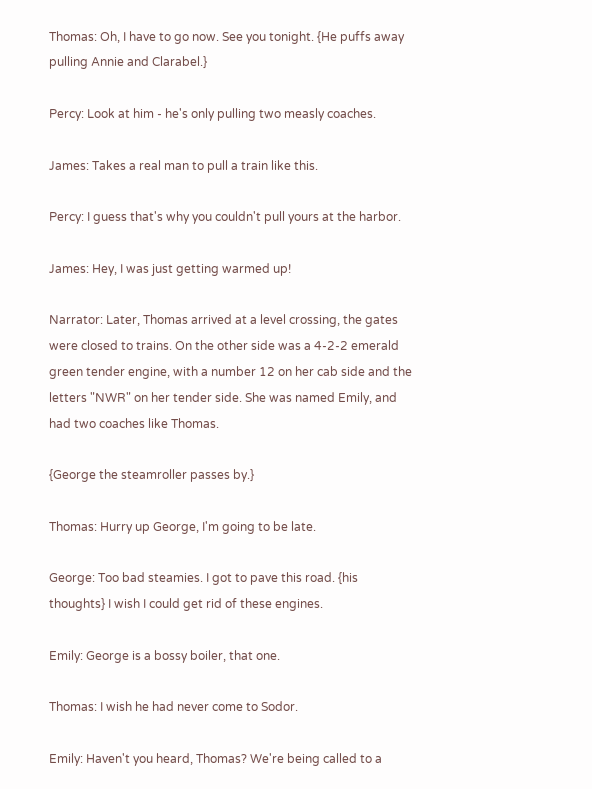Thomas: Oh, I have to go now. See you tonight. {He puffs away pulling Annie and Clarabel.}

Percy: Look at him - he's only pulling two measly coaches.

James: Takes a real man to pull a train like this.

Percy: I guess that's why you couldn't pull yours at the harbor.

James: Hey, I was just getting warmed up!

Narrator: Later, Thomas arrived at a level crossing, the gates were closed to trains. On the other side was a 4-2-2 emerald green tender engine, with a number 12 on her cab side and the letters "NWR" on her tender side. She was named Emily, and had two coaches like Thomas.

{George the steamroller passes by.}

Thomas: Hurry up George, I'm going to be late.

George: Too bad steamies. I got to pave this road. {his thoughts} I wish I could get rid of these engines.

Emily: George is a bossy boiler, that one.

Thomas: I wish he had never come to Sodor.

Emily: Haven't you heard, Thomas? We're being called to a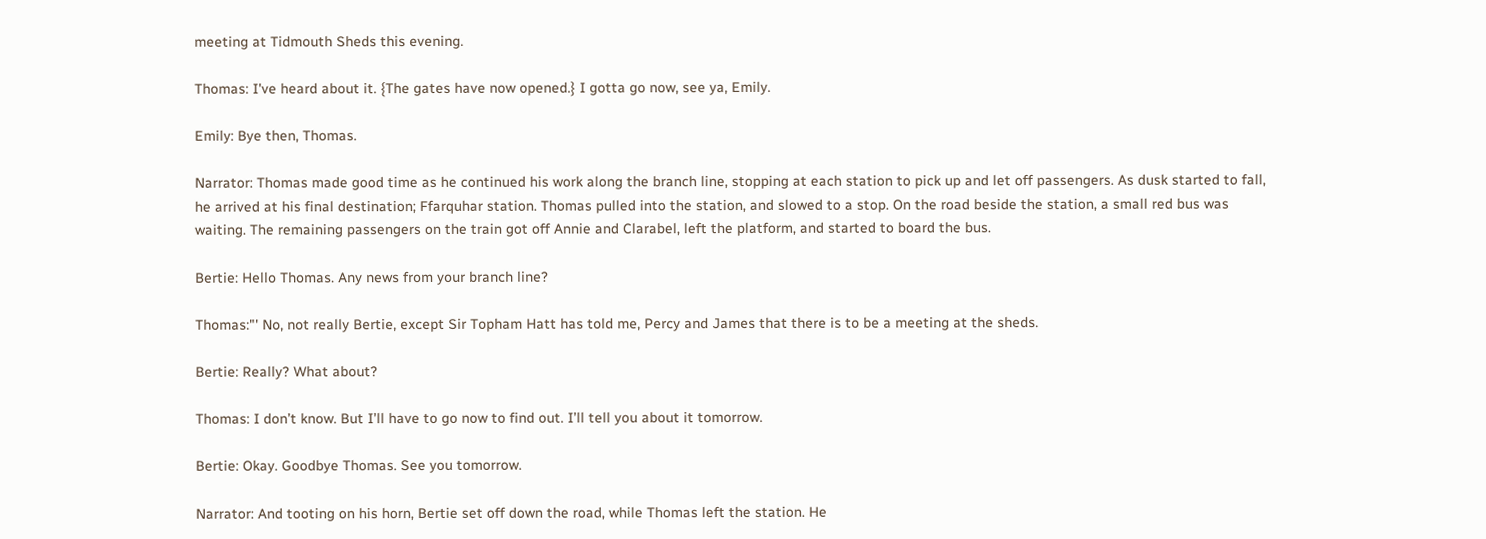meeting at Tidmouth Sheds this evening.

Thomas: I've heard about it. {The gates have now opened.} I gotta go now, see ya, Emily.

Emily: Bye then, Thomas.

Narrator: Thomas made good time as he continued his work along the branch line, stopping at each station to pick up and let off passengers. As dusk started to fall, he arrived at his final destination; Ffarquhar station. Thomas pulled into the station, and slowed to a stop. On the road beside the station, a small red bus was waiting. The remaining passengers on the train got off Annie and Clarabel, left the platform, and started to board the bus.

Bertie: Hello Thomas. Any news from your branch line?

Thomas:"' No, not really Bertie, except Sir Topham Hatt has told me, Percy and James that there is to be a meeting at the sheds.

Bertie: Really? What about?

Thomas: I don’t know. But I’ll have to go now to find out. I’ll tell you about it tomorrow.

Bertie: Okay. Goodbye Thomas. See you tomorrow.

Narrator: And tooting on his horn, Bertie set off down the road, while Thomas left the station. He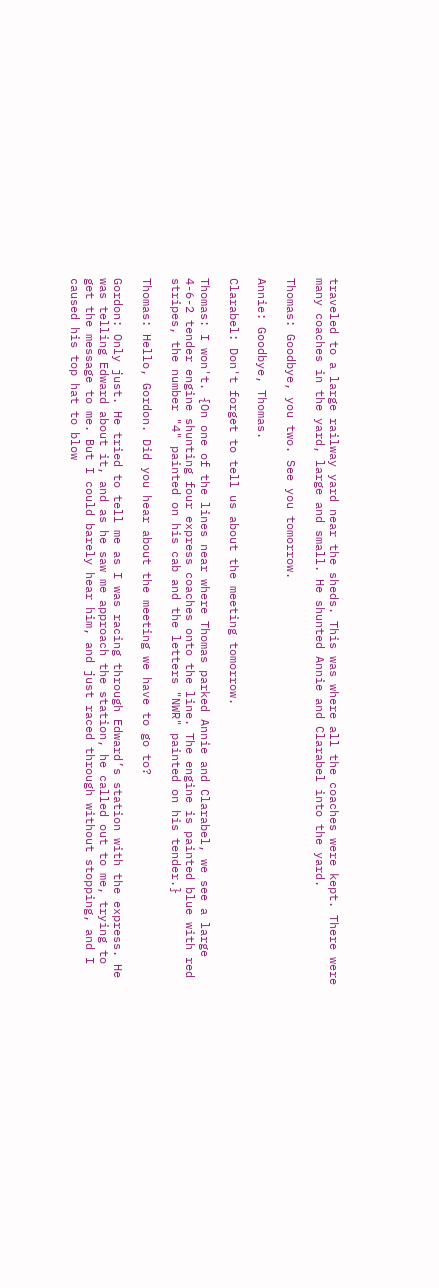traveled to a large railway yard near the sheds. This was where all the coaches were kept. There were many coaches in the yard, large and small. He shunted Annie and Clarabel into the yard.

Thomas: Goodbye, you two. See you tomorrow.

Annie: Goodbye, Thomas.

Clarabel: Don't forget to tell us about the meeting tomorrow.

Thomas: I won't. {On one of the lines near where Thomas parked Annie and Clarabel, we see a large 4-6-2 tender engine shunting four express coaches onto the line. The engine is painted blue with red stripes, the number "4" painted on his cab and the letters "NWR" painted on his tender.}

Thomas: Hello, Gordon. Did you hear about the meeting we have to go to?

Gordon: Only just. He tried to tell me as I was racing through Edward’s station with the express. He was telling Edward about it, and as he saw me approach the station, he called out to me, trying to get the message to me. But I could barely hear him, and just raced through without stopping, and I caused his top hat to blow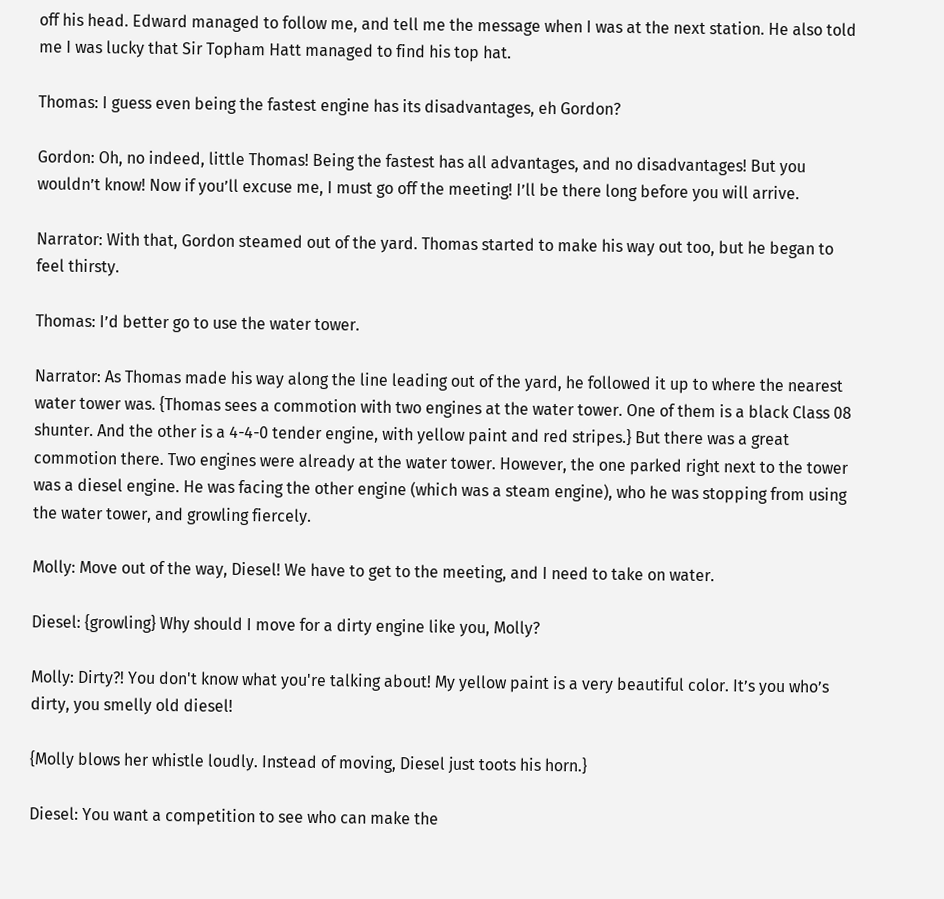off his head. Edward managed to follow me, and tell me the message when I was at the next station. He also told me I was lucky that Sir Topham Hatt managed to find his top hat.

Thomas: I guess even being the fastest engine has its disadvantages, eh Gordon?

Gordon: Oh, no indeed, little Thomas! Being the fastest has all advantages, and no disadvantages! But you wouldn’t know! Now if you’ll excuse me, I must go off the meeting! I’ll be there long before you will arrive.

Narrator: With that, Gordon steamed out of the yard. Thomas started to make his way out too, but he began to feel thirsty.

Thomas: I’d better go to use the water tower.

Narrator: As Thomas made his way along the line leading out of the yard, he followed it up to where the nearest water tower was. {Thomas sees a commotion with two engines at the water tower. One of them is a black Class 08 shunter. And the other is a 4-4-0 tender engine, with yellow paint and red stripes.} But there was a great commotion there. Two engines were already at the water tower. However, the one parked right next to the tower was a diesel engine. He was facing the other engine (which was a steam engine), who he was stopping from using the water tower, and growling fiercely.

Molly: Move out of the way, Diesel! We have to get to the meeting, and I need to take on water.

Diesel: {growling} Why should I move for a dirty engine like you, Molly?

Molly: Dirty?! You don't know what you're talking about! My yellow paint is a very beautiful color. It’s you who’s dirty, you smelly old diesel!

{Molly blows her whistle loudly. Instead of moving, Diesel just toots his horn.}

Diesel: You want a competition to see who can make the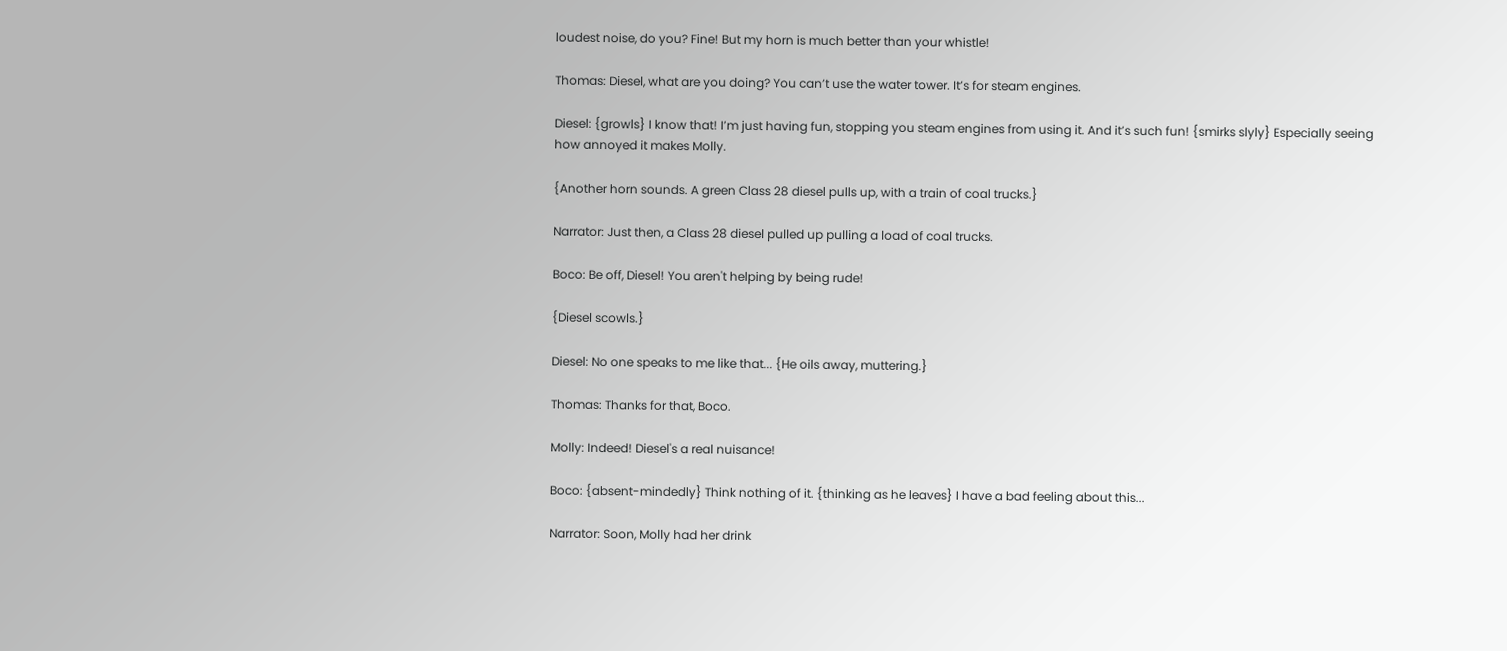loudest noise, do you? Fine! But my horn is much better than your whistle!

Thomas: Diesel, what are you doing? You can’t use the water tower. It’s for steam engines.

Diesel: {growls} I know that! I’m just having fun, stopping you steam engines from using it. And it’s such fun! {smirks slyly} Especially seeing how annoyed it makes Molly.

{Another horn sounds. A green Class 28 diesel pulls up, with a train of coal trucks.}

Narrator: Just then, a Class 28 diesel pulled up pulling a load of coal trucks.

Boco: Be off, Diesel! You aren't helping by being rude!

{Diesel scowls.}

Diesel: No one speaks to me like that... {He oils away, muttering.}

Thomas: Thanks for that, Boco.

Molly: Indeed! Diesel's a real nuisance!

Boco: {absent-mindedly} Think nothing of it. {thinking as he leaves} I have a bad feeling about this...

Narrator: Soon, Molly had her drink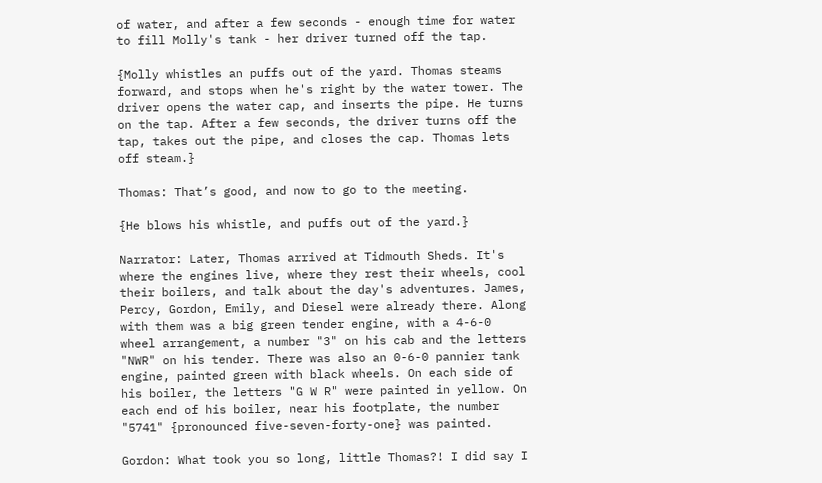of water, and after a few seconds - enough time for water to fill Molly's tank - her driver turned off the tap.

{Molly whistles an puffs out of the yard. Thomas steams forward, and stops when he's right by the water tower. The driver opens the water cap, and inserts the pipe. He turns on the tap. After a few seconds, the driver turns off the tap, takes out the pipe, and closes the cap. Thomas lets off steam.}

Thomas: That’s good, and now to go to the meeting.

{He blows his whistle, and puffs out of the yard.}

Narrator: Later, Thomas arrived at Tidmouth Sheds. It's where the engines live, where they rest their wheels, cool their boilers, and talk about the day's adventures. James, Percy, Gordon, Emily, and Diesel were already there. Along with them was a big green tender engine, with a 4-6-0 wheel arrangement, a number "3" on his cab and the letters "NWR" on his tender. There was also an 0-6-0 pannier tank engine, painted green with black wheels. On each side of his boiler, the letters "G W R" were painted in yellow. On each end of his boiler, near his footplate, the number "5741" {pronounced five-seven-forty-one} was painted.

Gordon: What took you so long, little Thomas?! I did say I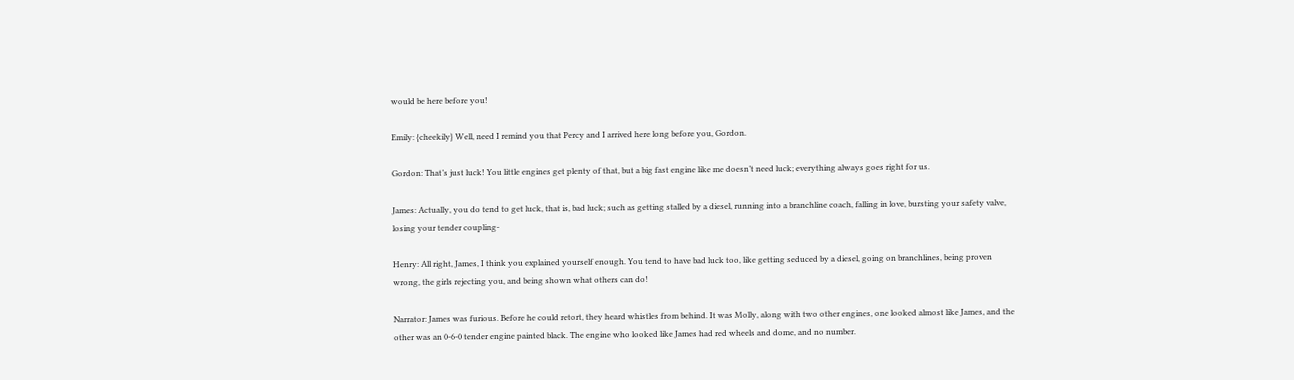would be here before you!

Emily: {cheekily} Well, need I remind you that Percy and I arrived here long before you, Gordon.

Gordon: That’s just luck! You little engines get plenty of that, but a big fast engine like me doesn’t need luck; everything always goes right for us.

James: Actually, you do tend to get luck, that is, bad luck; such as getting stalled by a diesel, running into a branchline coach, falling in love, bursting your safety valve, losing your tender coupling-

Henry: All right, James, I think you explained yourself enough. You tend to have bad luck too, like getting seduced by a diesel, going on branchlines, being proven wrong, the girls rejecting you, and being shown what others can do!

Narrator: James was furious. Before he could retort, they heard whistles from behind. It was Molly, along with two other engines, one looked almost like James, and the other was an 0-6-0 tender engine painted black. The engine who looked like James had red wheels and dome, and no number.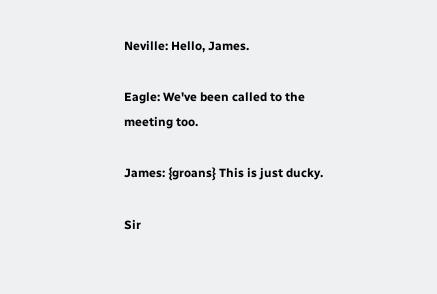Neville: Hello, James.

Eagle: We've been called to the meeting too.

James: {groans} This is just ducky.

Sir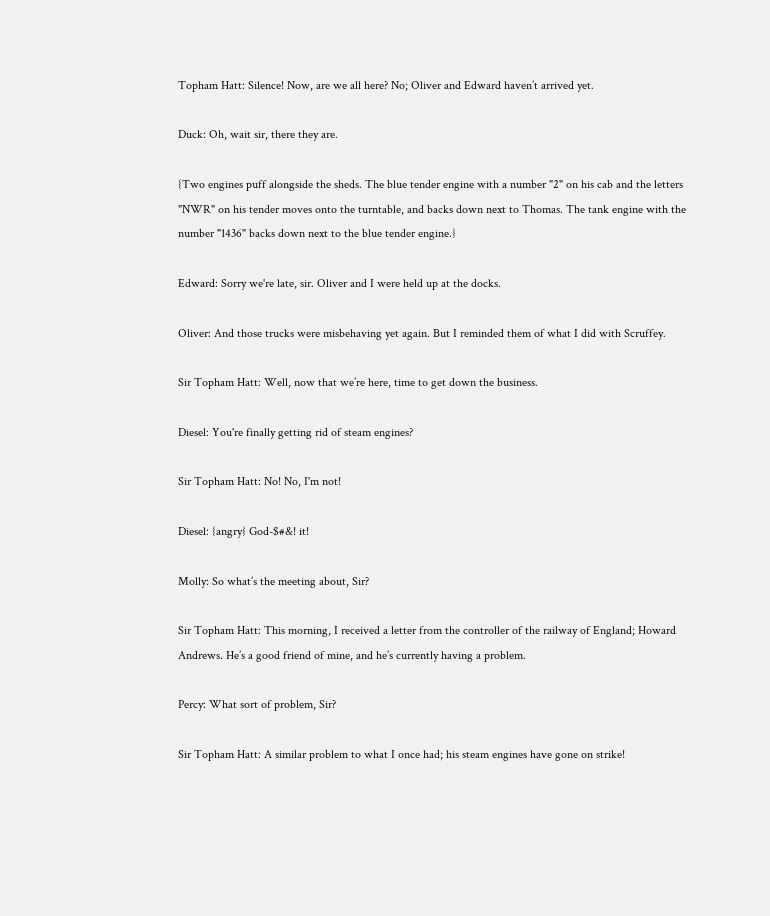Topham Hatt: Silence! Now, are we all here? No; Oliver and Edward haven’t arrived yet.

Duck: Oh, wait sir, there they are.

{Two engines puff alongside the sheds. The blue tender engine with a number "2" on his cab and the letters "NWR" on his tender moves onto the turntable, and backs down next to Thomas. The tank engine with the number "1436" backs down next to the blue tender engine.}

Edward: Sorry we're late, sir. Oliver and I were held up at the docks.

Oliver: And those trucks were misbehaving yet again. But I reminded them of what I did with Scruffey.

Sir Topham Hatt: Well, now that we’re here, time to get down the business.

Diesel: You're finally getting rid of steam engines?

Sir Topham Hatt: No! No, I'm not!

Diesel: {angry} God-$#&! it!

Molly: So what’s the meeting about, Sir?

Sir Topham Hatt: This morning, I received a letter from the controller of the railway of England; Howard Andrews. He’s a good friend of mine, and he’s currently having a problem.

Percy: What sort of problem, Sir?

Sir Topham Hatt: A similar problem to what I once had; his steam engines have gone on strike!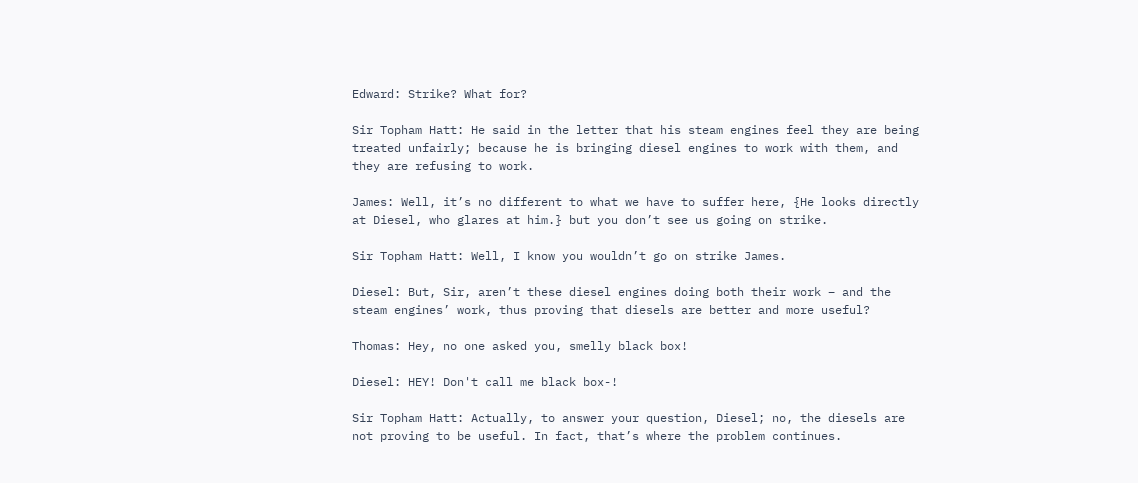Edward: Strike? What for?

Sir Topham Hatt: He said in the letter that his steam engines feel they are being treated unfairly; because he is bringing diesel engines to work with them, and they are refusing to work.

James: Well, it’s no different to what we have to suffer here, {He looks directly at Diesel, who glares at him.} but you don’t see us going on strike.

Sir Topham Hatt: Well, I know you wouldn’t go on strike James.

Diesel: But, Sir, aren’t these diesel engines doing both their work – and the steam engines’ work, thus proving that diesels are better and more useful?

Thomas: Hey, no one asked you, smelly black box!

Diesel: HEY! Don't call me black box-!

Sir Topham Hatt: Actually, to answer your question, Diesel; no, the diesels are not proving to be useful. In fact, that’s where the problem continues.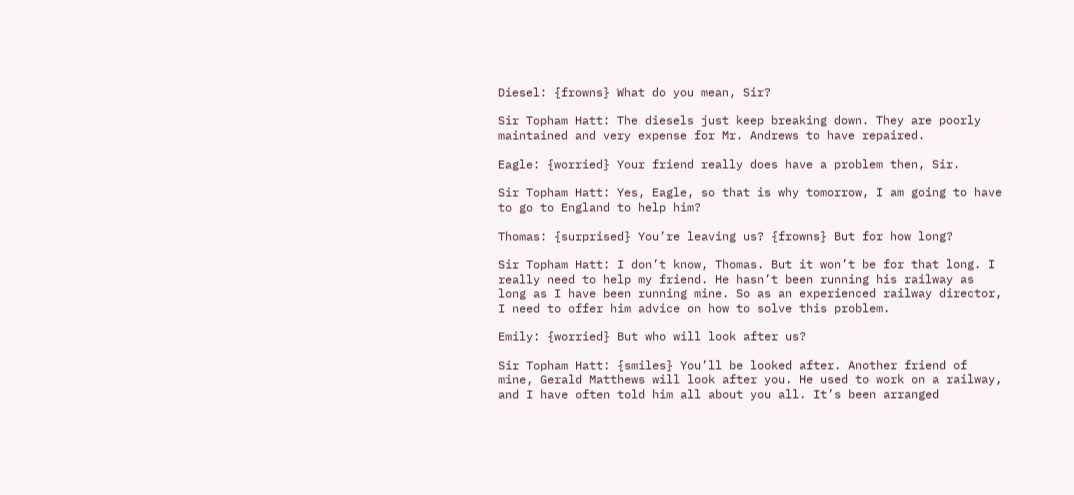Diesel: {frowns} What do you mean, Sir?

Sir Topham Hatt: The diesels just keep breaking down. They are poorly maintained and very expense for Mr. Andrews to have repaired.

Eagle: {worried} Your friend really does have a problem then, Sir.

Sir Topham Hatt: Yes, Eagle, so that is why tomorrow, I am going to have to go to England to help him?

Thomas: {surprised} You’re leaving us? {frowns} But for how long?

Sir Topham Hatt: I don’t know, Thomas. But it won’t be for that long. I really need to help my friend. He hasn’t been running his railway as long as I have been running mine. So as an experienced railway director, I need to offer him advice on how to solve this problem.

Emily: {worried} But who will look after us?

Sir Topham Hatt: {smiles} You’ll be looked after. Another friend of mine, Gerald Matthews will look after you. He used to work on a railway, and I have often told him all about you all. It’s been arranged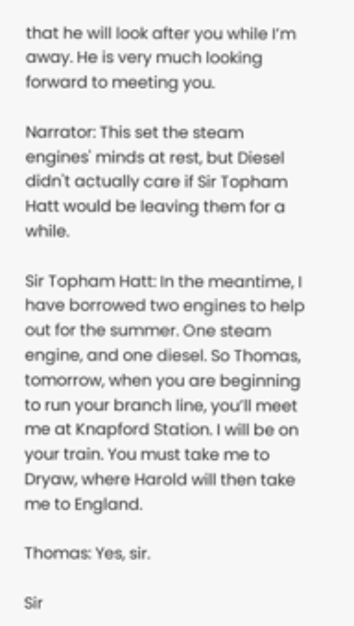that he will look after you while I’m away. He is very much looking forward to meeting you.

Narrator: This set the steam engines' minds at rest, but Diesel didn't actually care if Sir Topham Hatt would be leaving them for a while.

Sir Topham Hatt: In the meantime, I have borrowed two engines to help out for the summer. One steam engine, and one diesel. So Thomas, tomorrow, when you are beginning to run your branch line, you’ll meet me at Knapford Station. I will be on your train. You must take me to Dryaw, where Harold will then take me to England.

Thomas: Yes, sir.

Sir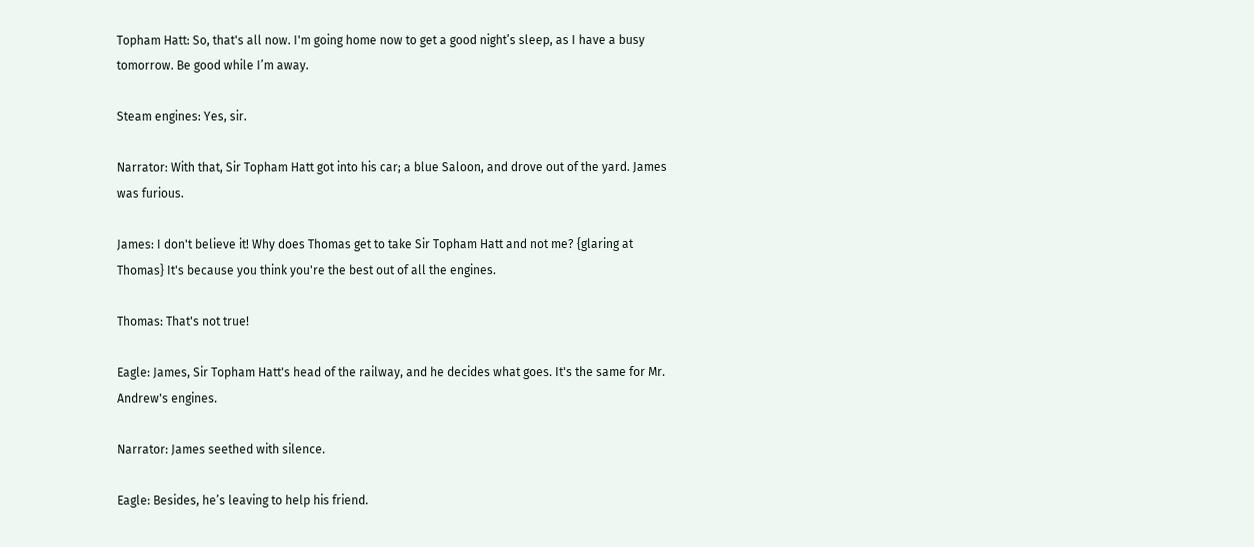Topham Hatt: So, that's all now. I'm going home now to get a good night’s sleep, as I have a busy tomorrow. Be good while I’m away.

Steam engines: Yes, sir.

Narrator: With that, Sir Topham Hatt got into his car; a blue Saloon, and drove out of the yard. James was furious.

James: I don't believe it! Why does Thomas get to take Sir Topham Hatt and not me? {glaring at Thomas} It's because you think you're the best out of all the engines.

Thomas: That's not true!

Eagle: James, Sir Topham Hatt's head of the railway, and he decides what goes. It's the same for Mr. Andrew's engines.

Narrator: James seethed with silence.

Eagle: Besides, he’s leaving to help his friend.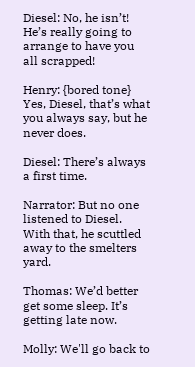Diesel: No, he isn’t! He’s really going to arrange to have you all scrapped!

Henry: {bored tone} Yes, Diesel, that’s what you always say, but he never does.

Diesel: There’s always a first time.

Narrator: But no one listened to Diesel. With that, he scuttled away to the smelters yard.

Thomas: We’d better get some sleep. It’s getting late now.

Molly: We'll go back to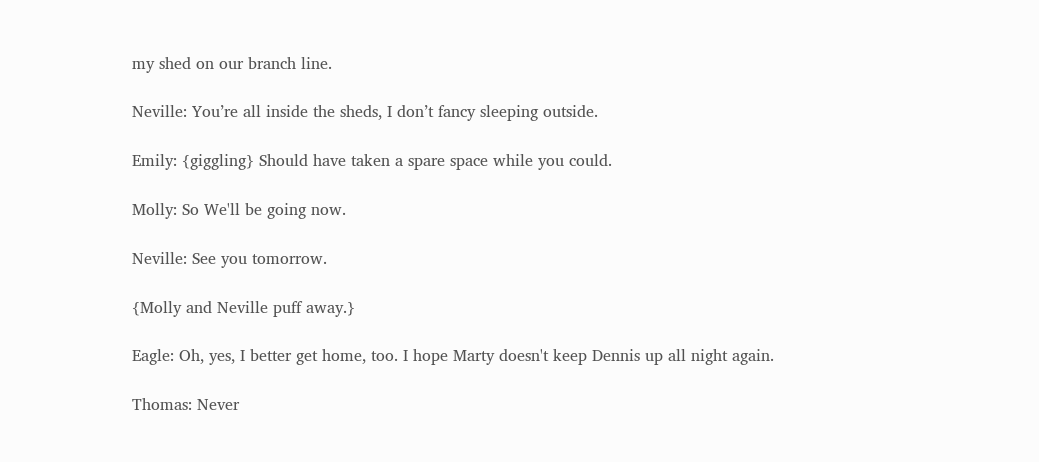my shed on our branch line.

Neville: You’re all inside the sheds, I don’t fancy sleeping outside.

Emily: {giggling} Should have taken a spare space while you could.

Molly: So We'll be going now.

Neville: See you tomorrow.

{Molly and Neville puff away.}

Eagle: Oh, yes, I better get home, too. I hope Marty doesn't keep Dennis up all night again.

Thomas: Never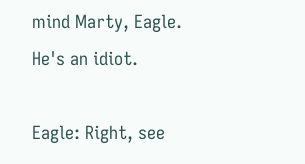mind Marty, Eagle. He's an idiot.

Eagle: Right, see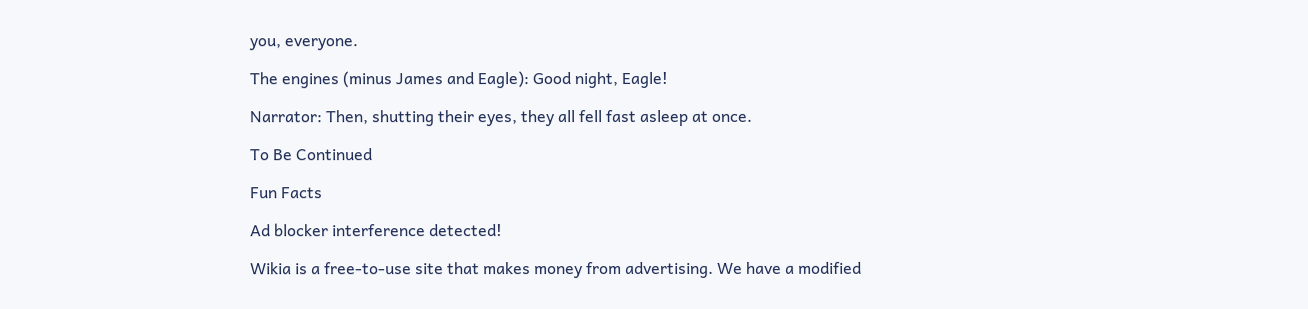you, everyone.

The engines (minus James and Eagle): Good night, Eagle!

Narrator: Then, shutting their eyes, they all fell fast asleep at once.

To Be Continued

Fun Facts

Ad blocker interference detected!

Wikia is a free-to-use site that makes money from advertising. We have a modified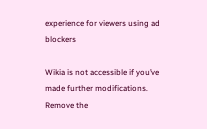experience for viewers using ad blockers

Wikia is not accessible if you’ve made further modifications. Remove the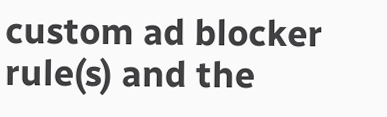custom ad blocker rule(s) and the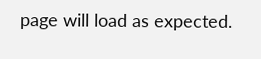page will load as expected.